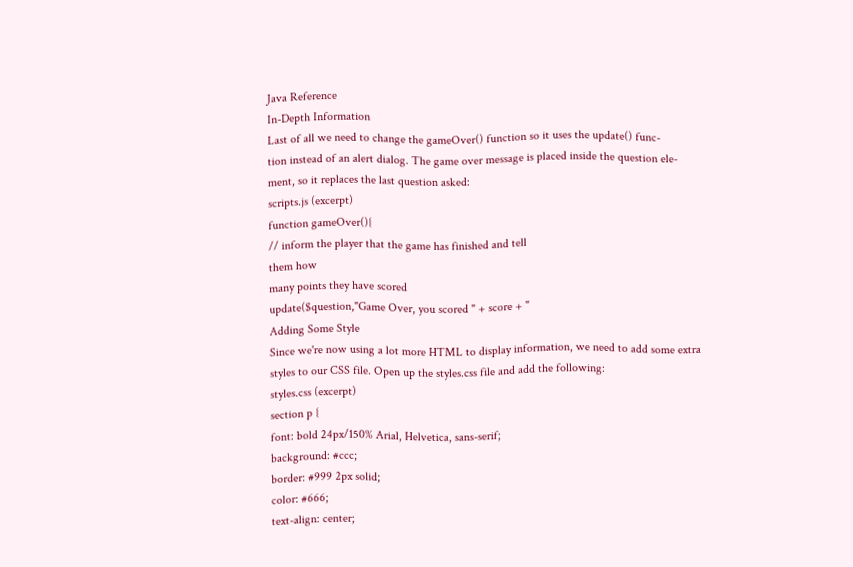Java Reference
In-Depth Information
Last of all we need to change the gameOver() function so it uses the update() func-
tion instead of an alert dialog. The game over message is placed inside the question ele-
ment, so it replaces the last question asked:
scripts.js (excerpt)
function gameOver(){
// inform the player that the game has finished and tell
them how
many points they have scored
update($question,"Game Over, you scored " + score + "
Adding Some Style
Since we're now using a lot more HTML to display information, we need to add some extra
styles to our CSS file. Open up the styles.css file and add the following:
styles.css (excerpt)
section p {
font: bold 24px/150% Arial, Helvetica, sans-serif;
background: #ccc;
border: #999 2px solid;
color: #666;
text-align: center;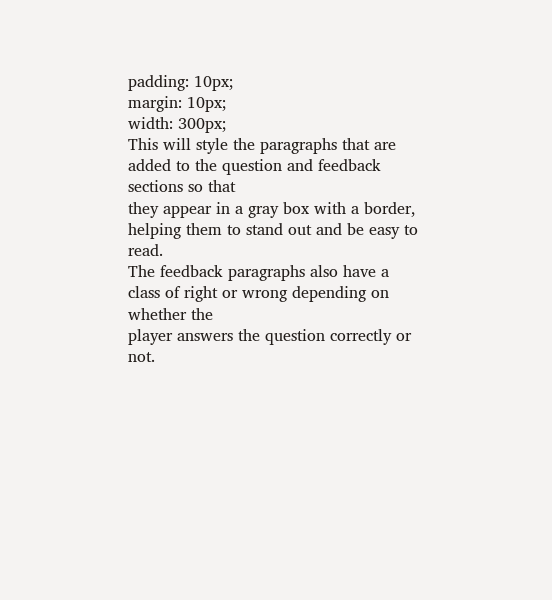padding: 10px;
margin: 10px;
width: 300px;
This will style the paragraphs that are added to the question and feedback sections so that
they appear in a gray box with a border, helping them to stand out and be easy to read.
The feedback paragraphs also have a class of right or wrong depending on whether the
player answers the question correctly or not.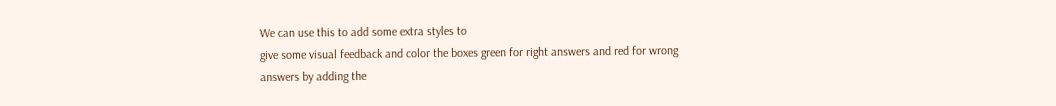We can use this to add some extra styles to
give some visual feedback and color the boxes green for right answers and red for wrong
answers by adding the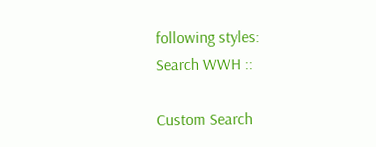following styles:
Search WWH ::

Custom Search